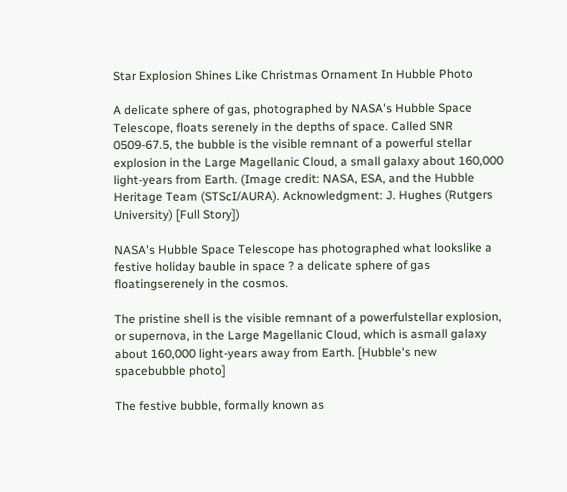Star Explosion Shines Like Christmas Ornament In Hubble Photo

A delicate sphere of gas, photographed by NASA's Hubble Space Telescope, floats serenely in the depths of space. Called SNR 0509-67.5, the bubble is the visible remnant of a powerful stellar explosion in the Large Magellanic Cloud, a small galaxy about 160,000 light-years from Earth. (Image credit: NASA, ESA, and the Hubble Heritage Team (STScI/AURA). Acknowledgment: J. Hughes (Rutgers University) [Full Story])

NASA's Hubble Space Telescope has photographed what lookslike a festive holiday bauble in space ? a delicate sphere of gas floatingserenely in the cosmos.

The pristine shell is the visible remnant of a powerfulstellar explosion, or supernova, in the Large Magellanic Cloud, which is asmall galaxy about 160,000 light-years away from Earth. [Hubble's new spacebubble photo]

The festive bubble, formally known as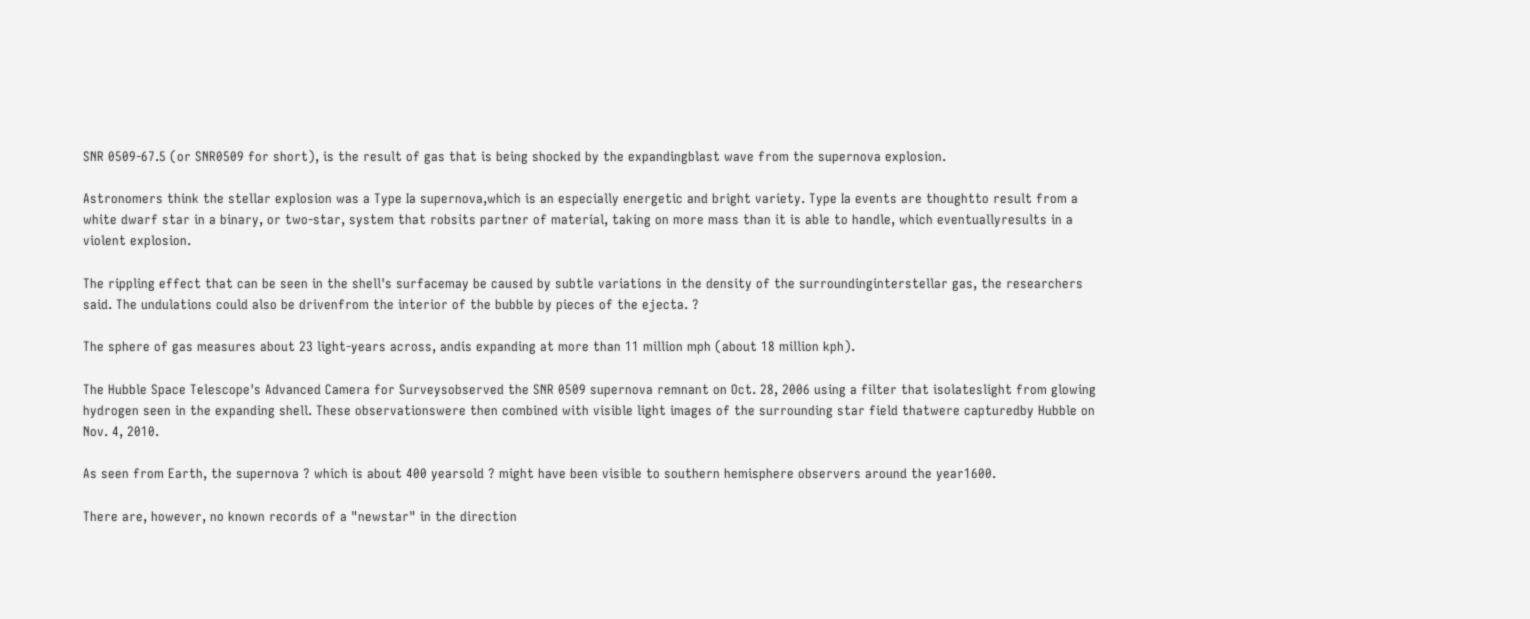SNR 0509-67.5 (or SNR0509 for short), is the result of gas that is being shocked by the expandingblast wave from the supernova explosion.

Astronomers think the stellar explosion was a Type Ia supernova,which is an especially energetic and bright variety. Type Ia events are thoughtto result from a white dwarf star in a binary, or two-star, system that robsits partner of material, taking on more mass than it is able to handle, which eventuallyresults in a violent explosion.

The rippling effect that can be seen in the shell's surfacemay be caused by subtle variations in the density of the surroundinginterstellar gas, the researchers said. The undulations could also be drivenfrom the interior of the bubble by pieces of the ejecta. ?

The sphere of gas measures about 23 light-years across, andis expanding at more than 11 million mph (about 18 million kph).

The Hubble Space Telescope's Advanced Camera for Surveysobserved the SNR 0509 supernova remnant on Oct. 28, 2006 using a filter that isolateslight from glowing hydrogen seen in the expanding shell. These observationswere then combined with visible light images of the surrounding star field thatwere capturedby Hubble on Nov. 4, 2010.

As seen from Earth, the supernova ? which is about 400 yearsold ? might have been visible to southern hemisphere observers around the year1600.

There are, however, no known records of a "newstar" in the direction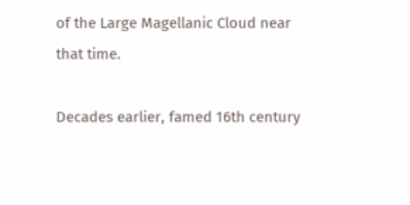of the Large Magellanic Cloud near that time.

Decades earlier, famed 16th century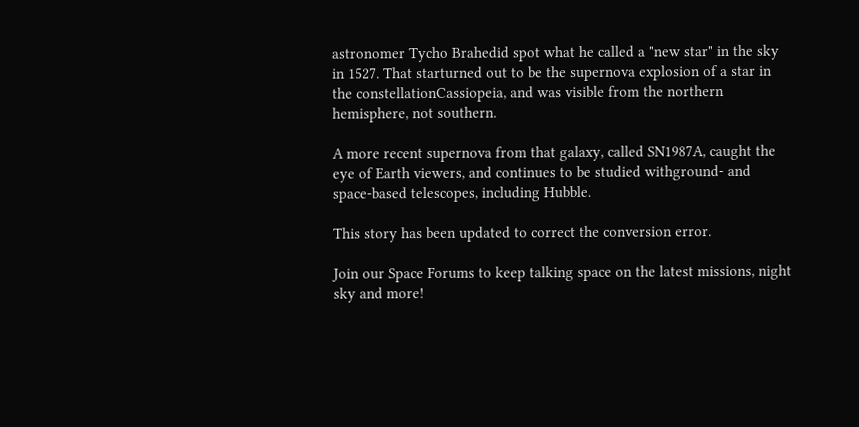astronomer Tycho Brahedid spot what he called a "new star" in the sky in 1527. That starturned out to be the supernova explosion of a star in the constellationCassiopeia, and was visible from the northern hemisphere, not southern.

A more recent supernova from that galaxy, called SN1987A, caught the eye of Earth viewers, and continues to be studied withground- and space-based telescopes, including Hubble.

This story has been updated to correct the conversion error.

Join our Space Forums to keep talking space on the latest missions, night sky and more!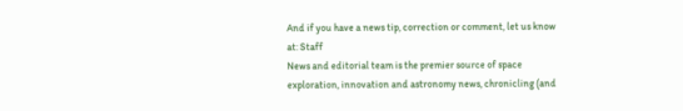And if you have a news tip, correction or comment, let us know at: Staff
News and editorial team is the premier source of space exploration, innovation and astronomy news, chronicling (and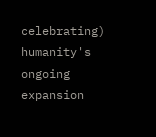celebrating) humanity's ongoing expansion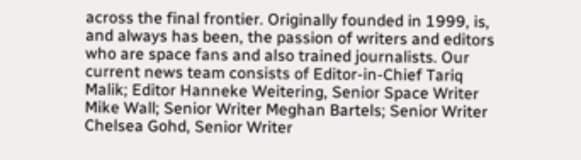across the final frontier. Originally founded in 1999, is, and always has been, the passion of writers and editors who are space fans and also trained journalists. Our current news team consists of Editor-in-Chief Tariq Malik; Editor Hanneke Weitering, Senior Space Writer Mike Wall; Senior Writer Meghan Bartels; Senior Writer Chelsea Gohd, Senior Writer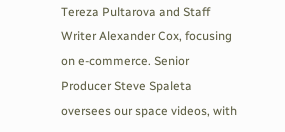Tereza Pultarova and Staff Writer Alexander Cox, focusing on e-commerce. Senior Producer Steve Spaleta oversees our space videos, with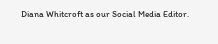Diana Whitcroft as our Social Media Editor.